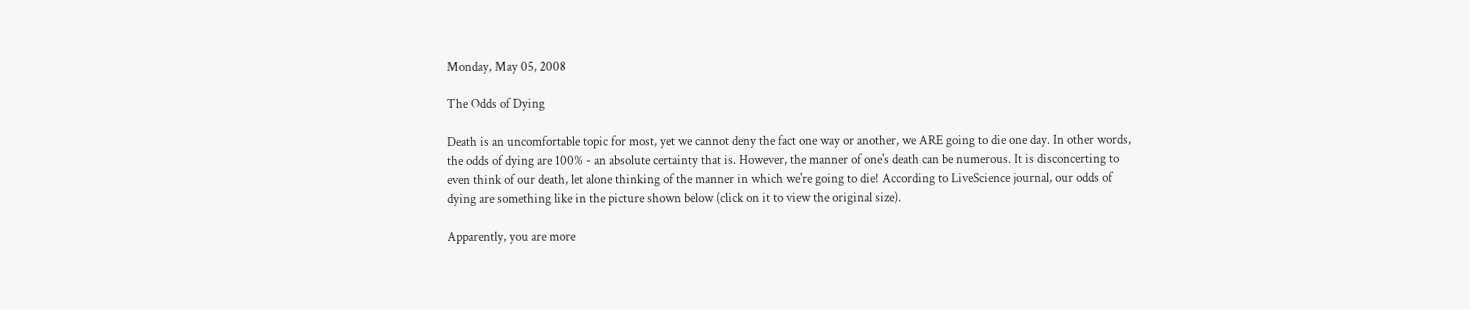Monday, May 05, 2008

The Odds of Dying

Death is an uncomfortable topic for most, yet we cannot deny the fact one way or another, we ARE going to die one day. In other words, the odds of dying are 100% - an absolute certainty that is. However, the manner of one's death can be numerous. It is disconcerting to even think of our death, let alone thinking of the manner in which we're going to die! According to LiveScience journal, our odds of dying are something like in the picture shown below (click on it to view the original size).

Apparently, you are more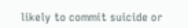likely to commit suicide or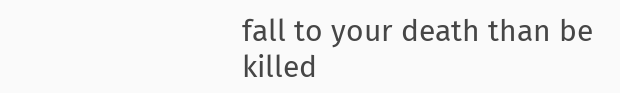fall to your death than be killed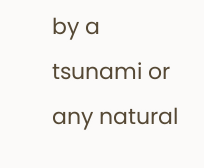by a tsunami or any natural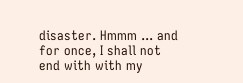disaster. Hmmm ... and for once, I shall not end with with my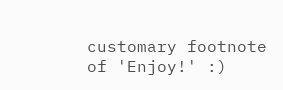customary footnote of 'Enjoy!' :)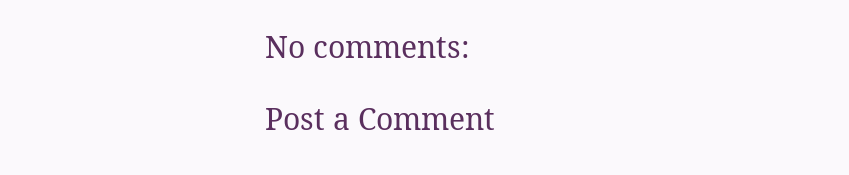No comments:

Post a Comment